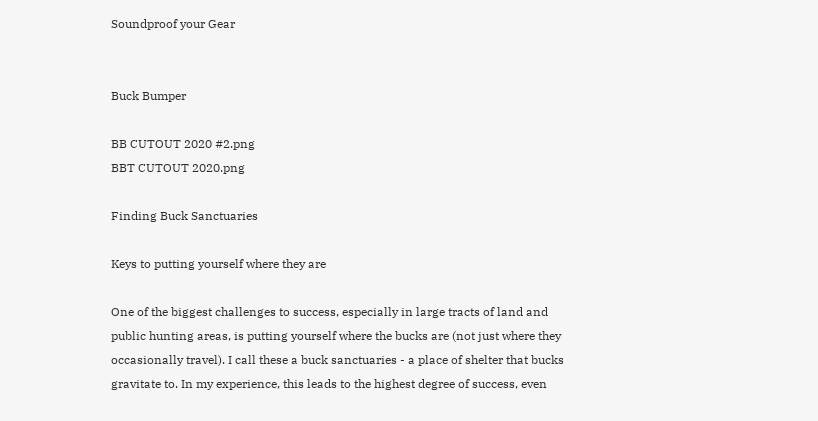Soundproof your Gear


Buck Bumper

BB CUTOUT 2020 #2.png
BBT CUTOUT 2020.png

Finding Buck Sanctuaries

Keys to putting yourself where they are

One of the biggest challenges to success, especially in large tracts of land and public hunting areas, is putting yourself where the bucks are (not just where they occasionally travel). I call these a buck sanctuaries - a place of shelter that bucks gravitate to. In my experience, this leads to the highest degree of success, even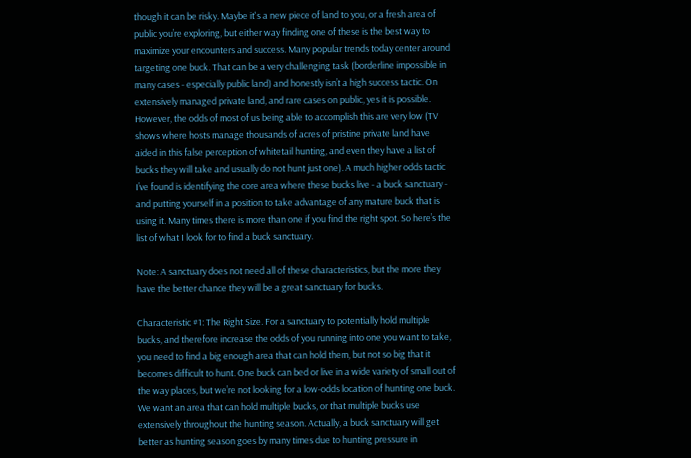though it can be risky. Maybe it's a new piece of land to you, or a fresh area of public you’re exploring, but either way finding one of these is the best way to maximize your encounters and success. Many popular trends today center around targeting one buck. That can be a very challenging task (borderline impossible in many cases - especially public land) and honestly isn’t a high success tactic. On extensively managed private land, and rare cases on public, yes it is possible. However, the odds of most of us being able to accomplish this are very low (TV shows where hosts manage thousands of acres of pristine private land have aided in this false perception of whitetail hunting, and even they have a list of bucks they will take and usually do not hunt just one). A much higher odds tactic I’ve found is identifying the core area where these bucks live - a buck sanctuary - and putting yourself in a position to take advantage of any mature buck that is using it. Many times there is more than one if you find the right spot. So here’s the list of what I look for to find a buck sanctuary.

Note: A sanctuary does not need all of these characteristics, but the more they have the better chance they will be a great sanctuary for bucks.

Characteristic #1: The Right Size. For a sanctuary to potentially hold multiple bucks, and therefore increase the odds of you running into one you want to take, you need to find a big enough area that can hold them, but not so big that it becomes difficult to hunt. One buck can bed or live in a wide variety of small out of the way places, but we’re not looking for a low-odds location of hunting one buck. We want an area that can hold multiple bucks, or that multiple bucks use extensively throughout the hunting season. Actually, a buck sanctuary will get better as hunting season goes by many times due to hunting pressure in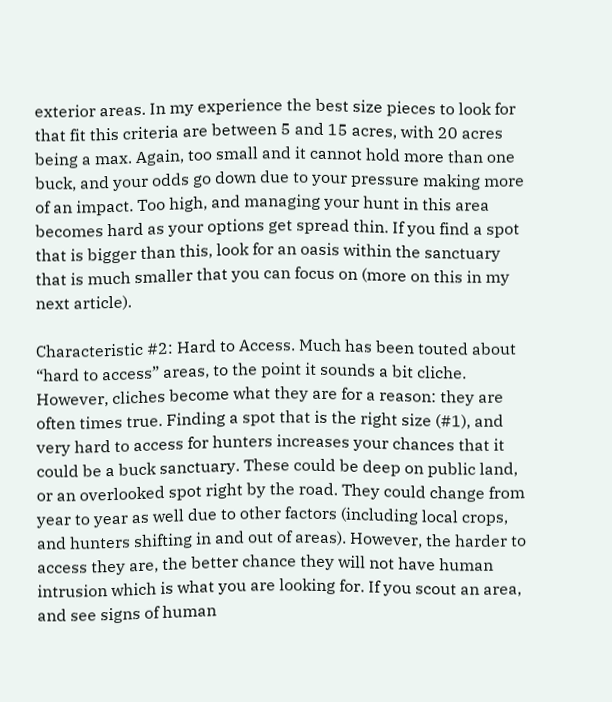exterior areas. In my experience the best size pieces to look for that fit this criteria are between 5 and 15 acres, with 20 acres being a max. Again, too small and it cannot hold more than one buck, and your odds go down due to your pressure making more of an impact. Too high, and managing your hunt in this area becomes hard as your options get spread thin. If you find a spot that is bigger than this, look for an oasis within the sanctuary that is much smaller that you can focus on (more on this in my next article).

Characteristic #2: Hard to Access. Much has been touted about “hard to access” areas, to the point it sounds a bit cliche. However, cliches become what they are for a reason: they are often times true. Finding a spot that is the right size (#1), and very hard to access for hunters increases your chances that it could be a buck sanctuary. These could be deep on public land, or an overlooked spot right by the road. They could change from year to year as well due to other factors (including local crops, and hunters shifting in and out of areas). However, the harder to access they are, the better chance they will not have human intrusion which is what you are looking for. If you scout an area, and see signs of human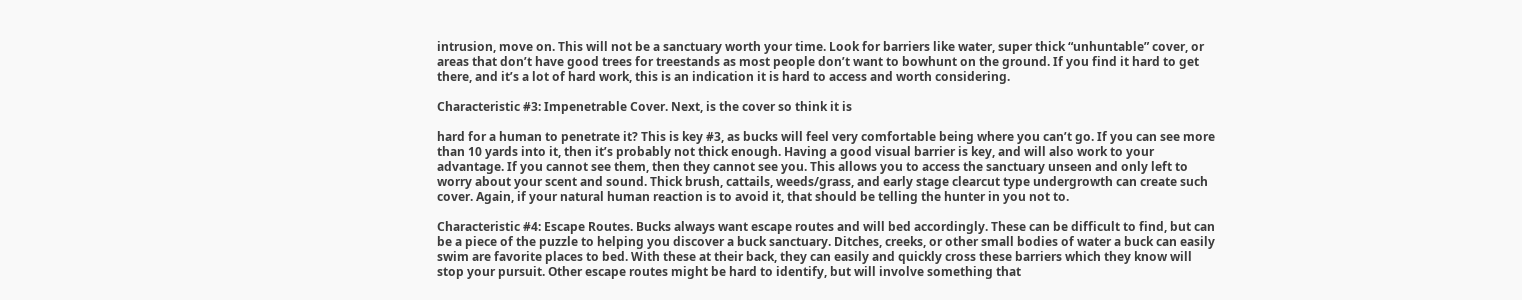intrusion, move on. This will not be a sanctuary worth your time. Look for barriers like water, super thick “unhuntable” cover, or areas that don’t have good trees for treestands as most people don’t want to bowhunt on the ground. If you find it hard to get there, and it’s a lot of hard work, this is an indication it is hard to access and worth considering.

Characteristic #3: Impenetrable Cover. Next, is the cover so think it is

hard for a human to penetrate it? This is key #3, as bucks will feel very comfortable being where you can’t go. If you can see more than 10 yards into it, then it’s probably not thick enough. Having a good visual barrier is key, and will also work to your advantage. If you cannot see them, then they cannot see you. This allows you to access the sanctuary unseen and only left to worry about your scent and sound. Thick brush, cattails, weeds/grass, and early stage clearcut type undergrowth can create such cover. Again, if your natural human reaction is to avoid it, that should be telling the hunter in you not to.

Characteristic #4: Escape Routes. Bucks always want escape routes and will bed accordingly. These can be difficult to find, but can be a piece of the puzzle to helping you discover a buck sanctuary. Ditches, creeks, or other small bodies of water a buck can easily swim are favorite places to bed. With these at their back, they can easily and quickly cross these barriers which they know will stop your pursuit. Other escape routes might be hard to identify, but will involve something that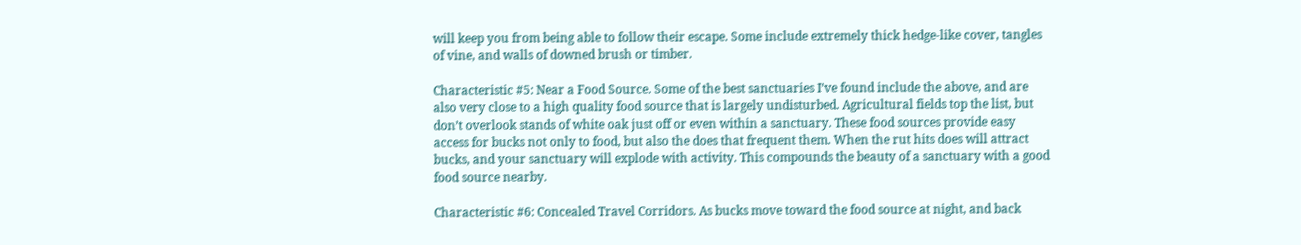will keep you from being able to follow their escape. Some include extremely thick hedge-like cover, tangles of vine, and walls of downed brush or timber.

Characteristic #5: Near a Food Source. Some of the best sanctuaries I’ve found include the above, and are also very close to a high quality food source that is largely undisturbed. Agricultural fields top the list, but don’t overlook stands of white oak just off or even within a sanctuary. These food sources provide easy access for bucks not only to food, but also the does that frequent them. When the rut hits does will attract bucks, and your sanctuary will explode with activity. This compounds the beauty of a sanctuary with a good food source nearby.

Characteristic #6: Concealed Travel Corridors. As bucks move toward the food source at night, and back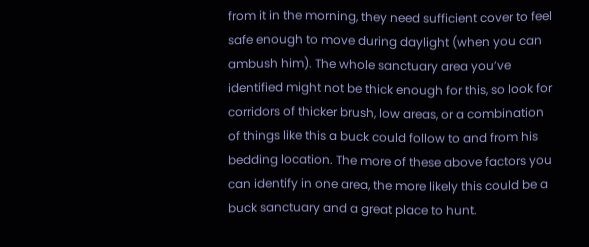from it in the morning, they need sufficient cover to feel safe enough to move during daylight (when you can ambush him). The whole sanctuary area you’ve identified might not be thick enough for this, so look for corridors of thicker brush, low areas, or a combination of things like this a buck could follow to and from his bedding location. The more of these above factors you can identify in one area, the more likely this could be a buck sanctuary and a great place to hunt.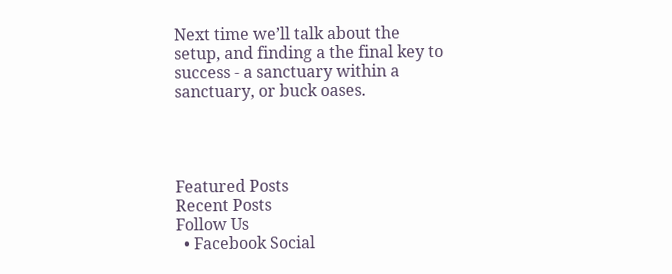Next time we’ll talk about the setup, and finding a the final key to success - a sanctuary within a sanctuary, or buck oases.




Featured Posts
Recent Posts
Follow Us
  • Facebook Social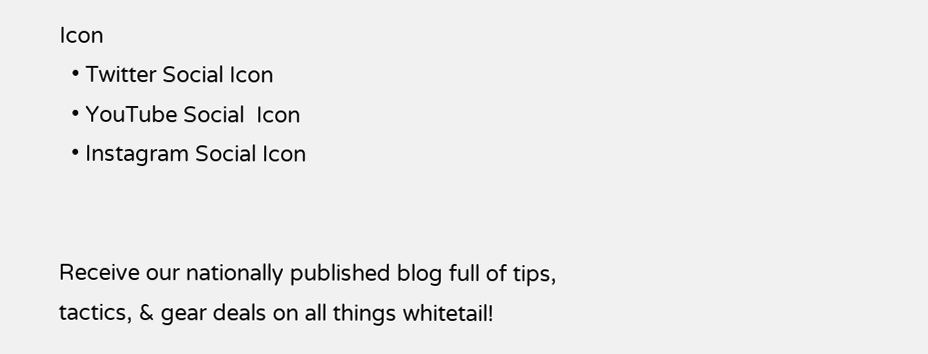Icon
  • Twitter Social Icon
  • YouTube Social  Icon
  • Instagram Social Icon


Receive our nationally published blog full of tips, tactics, & gear deals on all things whitetail!